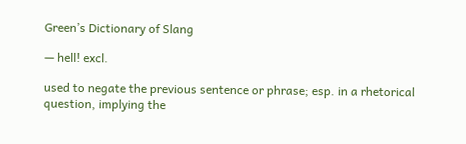Green’s Dictionary of Slang

— hell! excl.

used to negate the previous sentence or phrase; esp. in a rhetorical question, implying the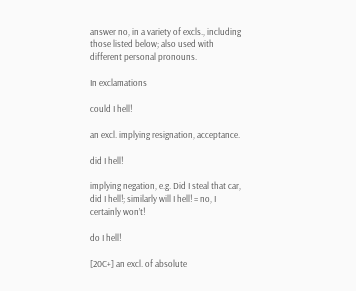answer no, in a variety of excls., including those listed below; also used with different personal pronouns.

In exclamations

could I hell!

an excl. implying resignation, acceptance.

did I hell!

implying negation, e.g. Did I steal that car, did I hell!; similarly will I hell! = no, I certainly won’t!

do I hell!

[20C+] an excl. of absolute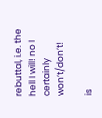rebuttal, i.e. the hell I will! no I certainly won’t/don’t!

is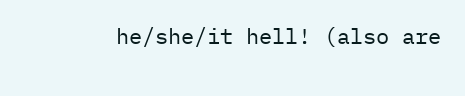he/she/it hell! (also are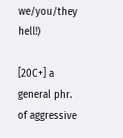we/you/they hell!)

[20C+] a general phr. of aggressive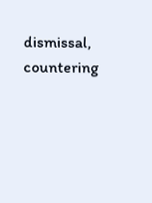dismissal, countering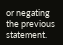or negating the previous statement.